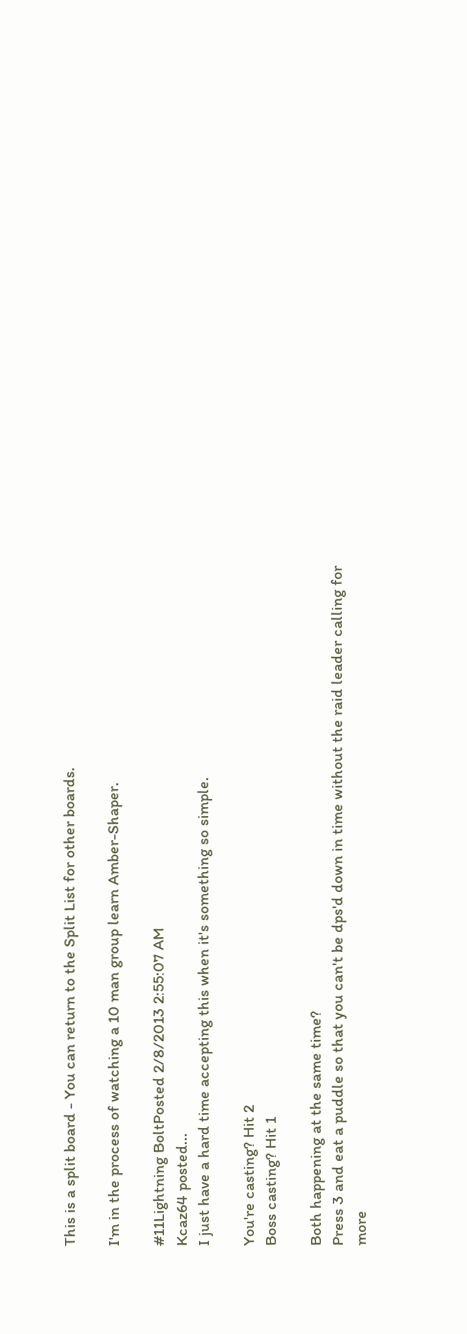This is a split board - You can return to the Split List for other boards.

I'm in the process of watching a 10 man group learn Amber-Shaper.

#11Lightning BoltPosted 2/8/2013 2:55:07 AM
Kcaz64 posted...
I just have a hard time accepting this when it's something so simple.

You're casting? Hit 2
Boss casting? Hit 1

Both happening at the same time?
Press 3 and eat a puddle so that you can't be dps'd down in time without the raid leader calling for more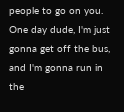people to go on you.
One day dude, I'm just gonna get off the bus, and I'm gonna run in the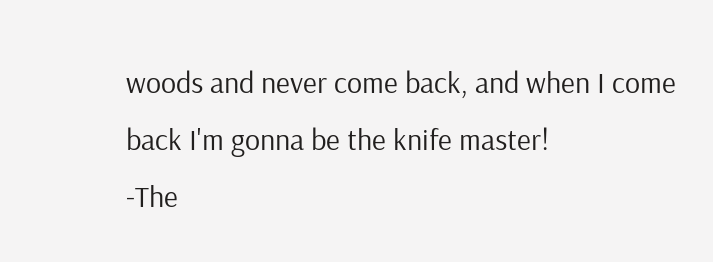woods and never come back, and when I come back I'm gonna be the knife master!
-The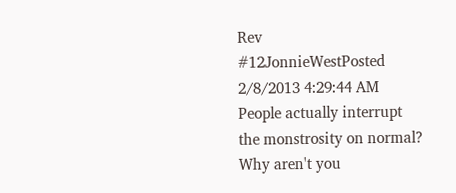Rev
#12JonnieWestPosted 2/8/2013 4:29:44 AM
People actually interrupt the monstrosity on normal? Why aren't you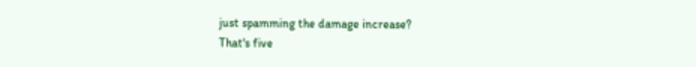just spamming the damage increase?
That's five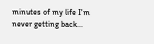minutes of my life I'm never getting back...